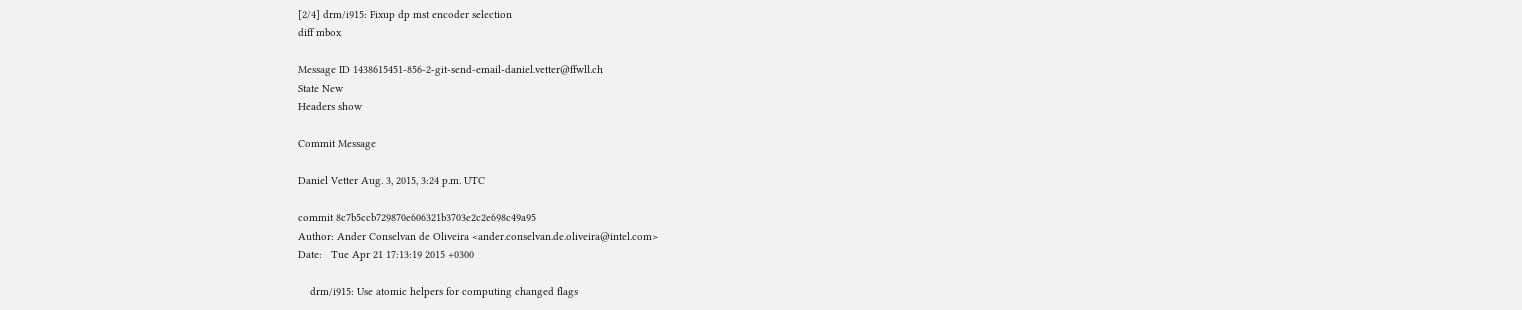[2/4] drm/i915: Fixup dp mst encoder selection
diff mbox

Message ID 1438615451-856-2-git-send-email-daniel.vetter@ffwll.ch
State New
Headers show

Commit Message

Daniel Vetter Aug. 3, 2015, 3:24 p.m. UTC

commit 8c7b5ccb729870e606321b3703e2c2e698c49a95
Author: Ander Conselvan de Oliveira <ander.conselvan.de.oliveira@intel.com>
Date:   Tue Apr 21 17:13:19 2015 +0300

    drm/i915: Use atomic helpers for computing changed flags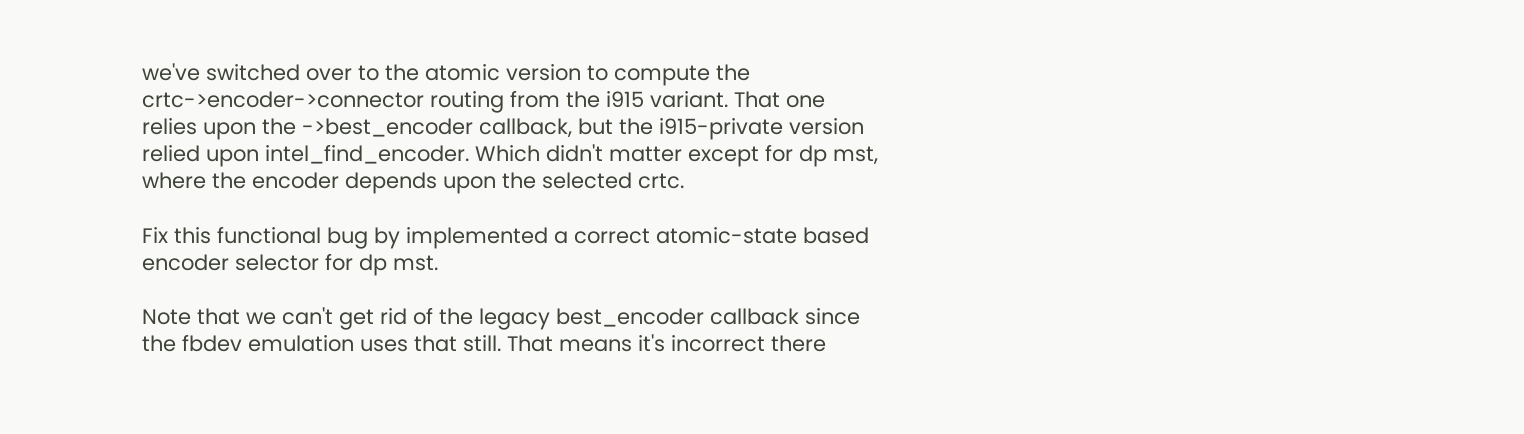we've switched over to the atomic version to compute the
crtc->encoder->connector routing from the i915 variant. That one
relies upon the ->best_encoder callback, but the i915-private version
relied upon intel_find_encoder. Which didn't matter except for dp mst,
where the encoder depends upon the selected crtc.

Fix this functional bug by implemented a correct atomic-state based
encoder selector for dp mst.

Note that we can't get rid of the legacy best_encoder callback since
the fbdev emulation uses that still. That means it's incorrect there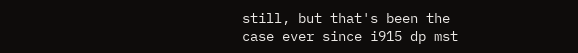still, but that's been the case ever since i915 dp mst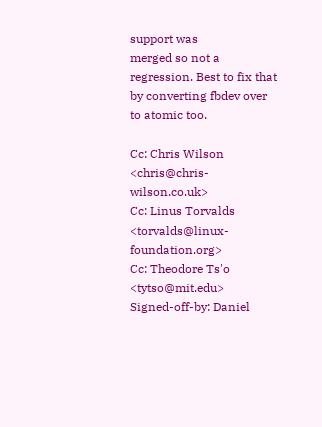support was
merged so not a regression. Best to fix that by converting fbdev over
to atomic too.

Cc: Chris Wilson <chris@chris-wilson.co.uk>
Cc: Linus Torvalds <torvalds@linux-foundation.org>
Cc: Theodore Ts'o <tytso@mit.edu>
Signed-off-by: Daniel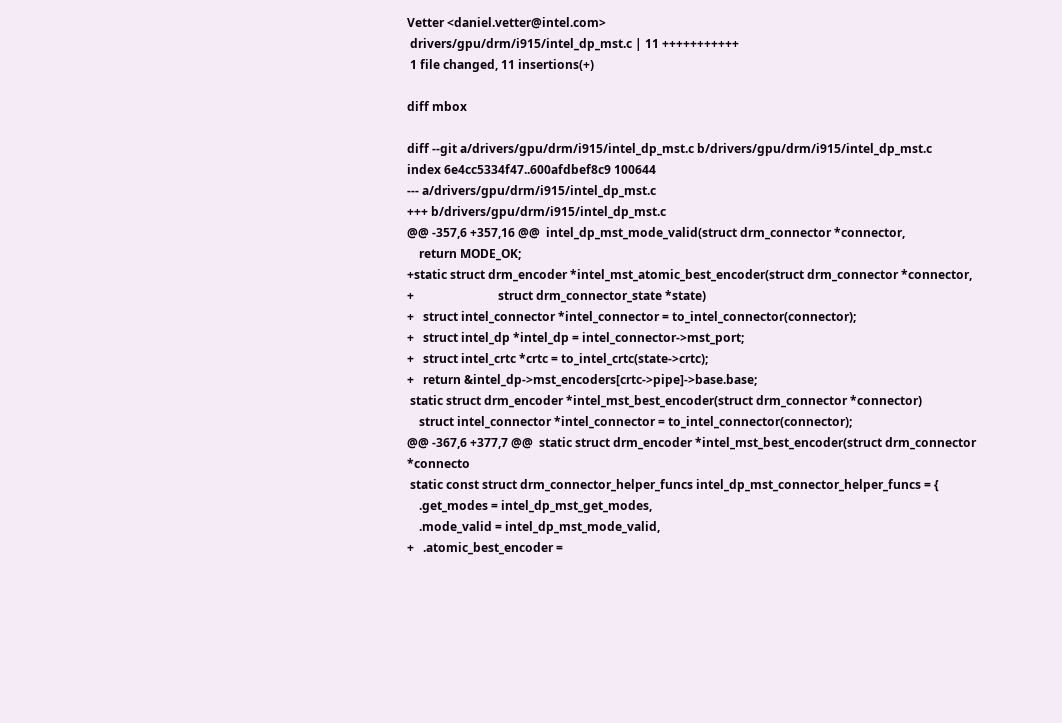Vetter <daniel.vetter@intel.com>
 drivers/gpu/drm/i915/intel_dp_mst.c | 11 +++++++++++
 1 file changed, 11 insertions(+)

diff mbox

diff --git a/drivers/gpu/drm/i915/intel_dp_mst.c b/drivers/gpu/drm/i915/intel_dp_mst.c
index 6e4cc5334f47..600afdbef8c9 100644
--- a/drivers/gpu/drm/i915/intel_dp_mst.c
+++ b/drivers/gpu/drm/i915/intel_dp_mst.c
@@ -357,6 +357,16 @@  intel_dp_mst_mode_valid(struct drm_connector *connector,
    return MODE_OK;
+static struct drm_encoder *intel_mst_atomic_best_encoder(struct drm_connector *connector,
+                            struct drm_connector_state *state)
+   struct intel_connector *intel_connector = to_intel_connector(connector);
+   struct intel_dp *intel_dp = intel_connector->mst_port;
+   struct intel_crtc *crtc = to_intel_crtc(state->crtc);
+   return &intel_dp->mst_encoders[crtc->pipe]->base.base;
 static struct drm_encoder *intel_mst_best_encoder(struct drm_connector *connector)
    struct intel_connector *intel_connector = to_intel_connector(connector);
@@ -367,6 +377,7 @@  static struct drm_encoder *intel_mst_best_encoder(struct drm_connector *connecto
 static const struct drm_connector_helper_funcs intel_dp_mst_connector_helper_funcs = {
    .get_modes = intel_dp_mst_get_modes,
    .mode_valid = intel_dp_mst_mode_valid,
+   .atomic_best_encoder =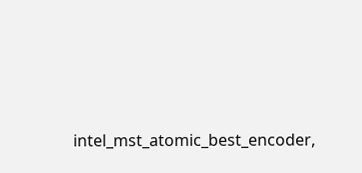intel_mst_atomic_best_encoder,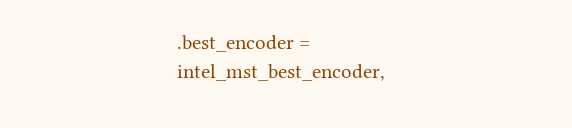.best_encoder = intel_mst_best_encoder,